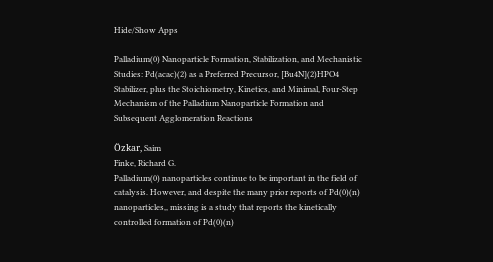Hide/Show Apps

Palladium(0) Nanoparticle Formation, Stabilization, and Mechanistic Studies: Pd(acac)(2) as a Preferred Precursor, [Bu4N](2)HPO4 Stabilizer, plus the Stoichiometry, Kinetics, and Minimal, Four-Step Mechanism of the Palladium Nanoparticle Formation and Subsequent Agglomeration Reactions

Özkar, Saim
Finke, Richard G.
Palladium(0) nanoparticles continue to be important in the field of catalysis. However, and despite the many prior reports of Pd(0)(n) nanoparticles,, missing is a study that reports the kinetically controlled formation of Pd(0)(n)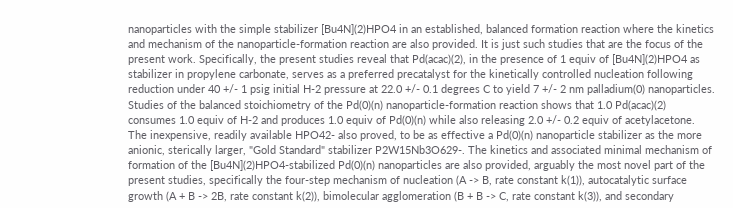nanoparticles with the simple stabilizer [Bu4N](2)HPO4 in an established, balanced formation reaction where the kinetics and mechanism of the nanoparticle-formation reaction are also provided. It is just such studies that are the focus of the present work. Specifically, the present studies reveal that Pd(acac)(2), in the presence of 1 equiv of [Bu4N](2)HPO4 as stabilizer in propylene carbonate, serves as a preferred precatalyst for the kinetically controlled nucleation following reduction under 40 +/- 1 psig initial H-2 pressure at 22.0 +/- 0.1 degrees C to yield 7 +/- 2 nm palladium(0) nanoparticles. Studies of the balanced stoichiometry of the Pd(0)(n) nanoparticle-formation reaction shows that 1.0 Pd(acac)(2) consumes 1.0 equiv of H-2 and produces 1.0 equiv of Pd(0)(n) while also releasing 2.0 +/- 0.2 equiv of acetylacetone. The inexpensive, readily available HPO42- also proved, to be as effective a Pd(0)(n) nanoparticle stabilizer as the more anionic, sterically larger, "Gold Standard" stabilizer P2W15Nb3O629-. The kinetics and associated minimal mechanism of formation of the [Bu4N](2)HPO4-stabilized Pd(0)(n) nanoparticles are also provided, arguably the most novel part of the present studies, specifically the four-step mechanism of nucleation (A -> B, rate constant k(1)), autocatalytic surface growth (A + B -> 2B, rate constant k(2)), bimolecular agglomeration (B + B -> C, rate constant k(3)), and secondary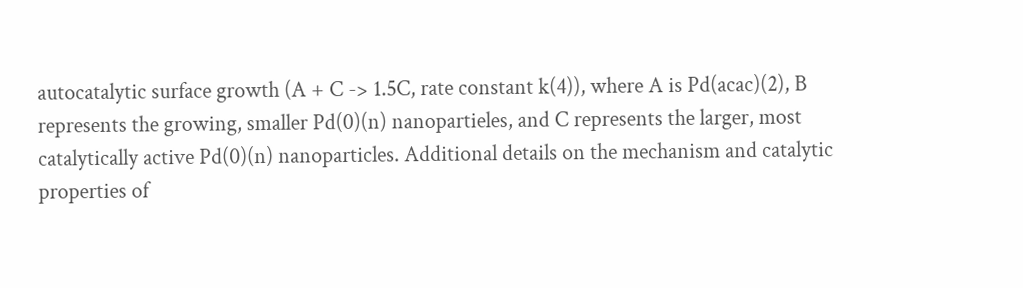autocatalytic surface growth (A + C -> 1.5C, rate constant k(4)), where A is Pd(acac)(2), B represents the growing, smaller Pd(0)(n) nanopartieles, and C represents the larger, most catalytically active Pd(0)(n) nanoparticles. Additional details on the mechanism and catalytic properties of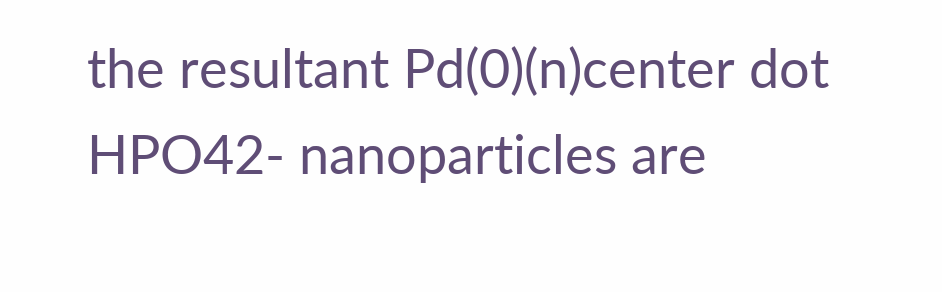the resultant Pd(0)(n)center dot HPO42- nanoparticles are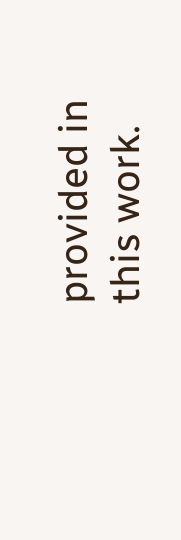provided in this work.